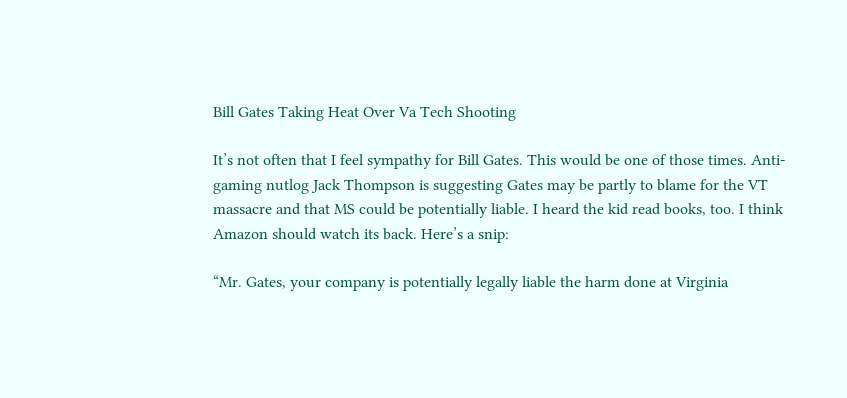Bill Gates Taking Heat Over Va Tech Shooting

It’s not often that I feel sympathy for Bill Gates. This would be one of those times. Anti-gaming nutlog Jack Thompson is suggesting Gates may be partly to blame for the VT massacre and that MS could be potentially liable. I heard the kid read books, too. I think Amazon should watch its back. Here’s a snip:

“Mr. Gates, your company is potentially legally liable the harm done at Virginia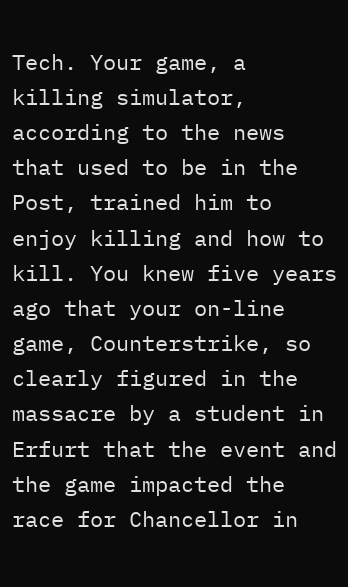Tech. Your game, a killing simulator, according to the news that used to be in the Post, trained him to enjoy killing and how to kill. You knew five years ago that your on-line game, Counterstrike, so clearly figured in the massacre by a student in Erfurt that the event and the game impacted the race for Chancellor in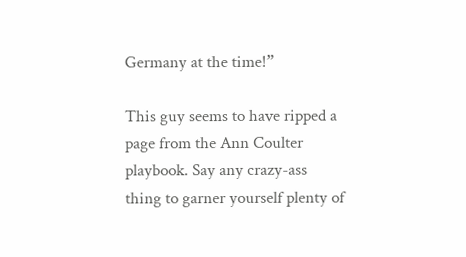Germany at the time!”

This guy seems to have ripped a page from the Ann Coulter playbook. Say any crazy-ass thing to garner yourself plenty of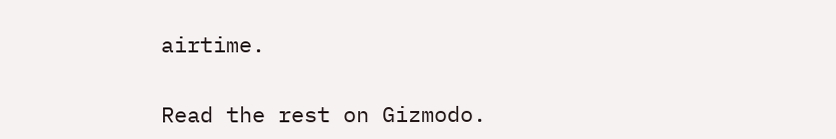airtime.

Read the rest on Gizmodo.